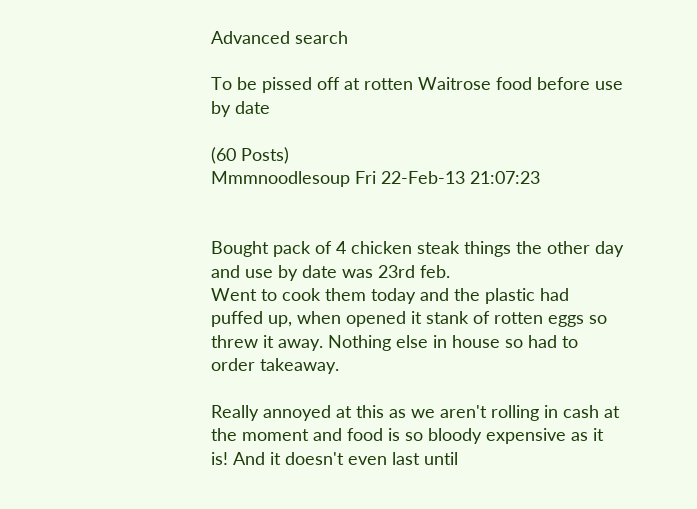Advanced search

To be pissed off at rotten Waitrose food before use by date

(60 Posts)
Mmmnoodlesoup Fri 22-Feb-13 21:07:23


Bought pack of 4 chicken steak things the other day and use by date was 23rd feb.
Went to cook them today and the plastic had puffed up, when opened it stank of rotten eggs so threw it away. Nothing else in house so had to order takeaway.

Really annoyed at this as we aren't rolling in cash at the moment and food is so bloody expensive as it is! And it doesn't even last until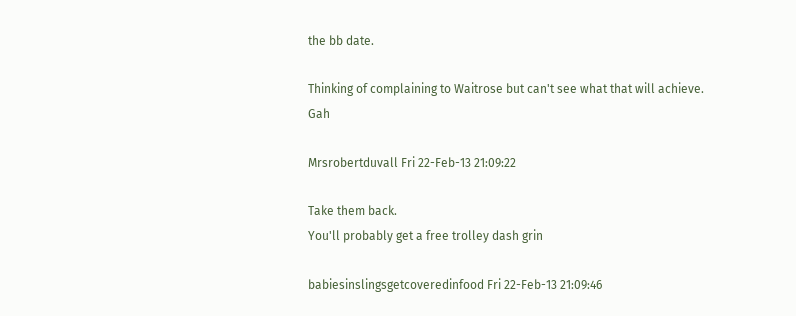the bb date.

Thinking of complaining to Waitrose but can't see what that will achieve. Gah

Mrsrobertduvall Fri 22-Feb-13 21:09:22

Take them back.
You'll probably get a free trolley dash grin

babiesinslingsgetcoveredinfood Fri 22-Feb-13 21:09:46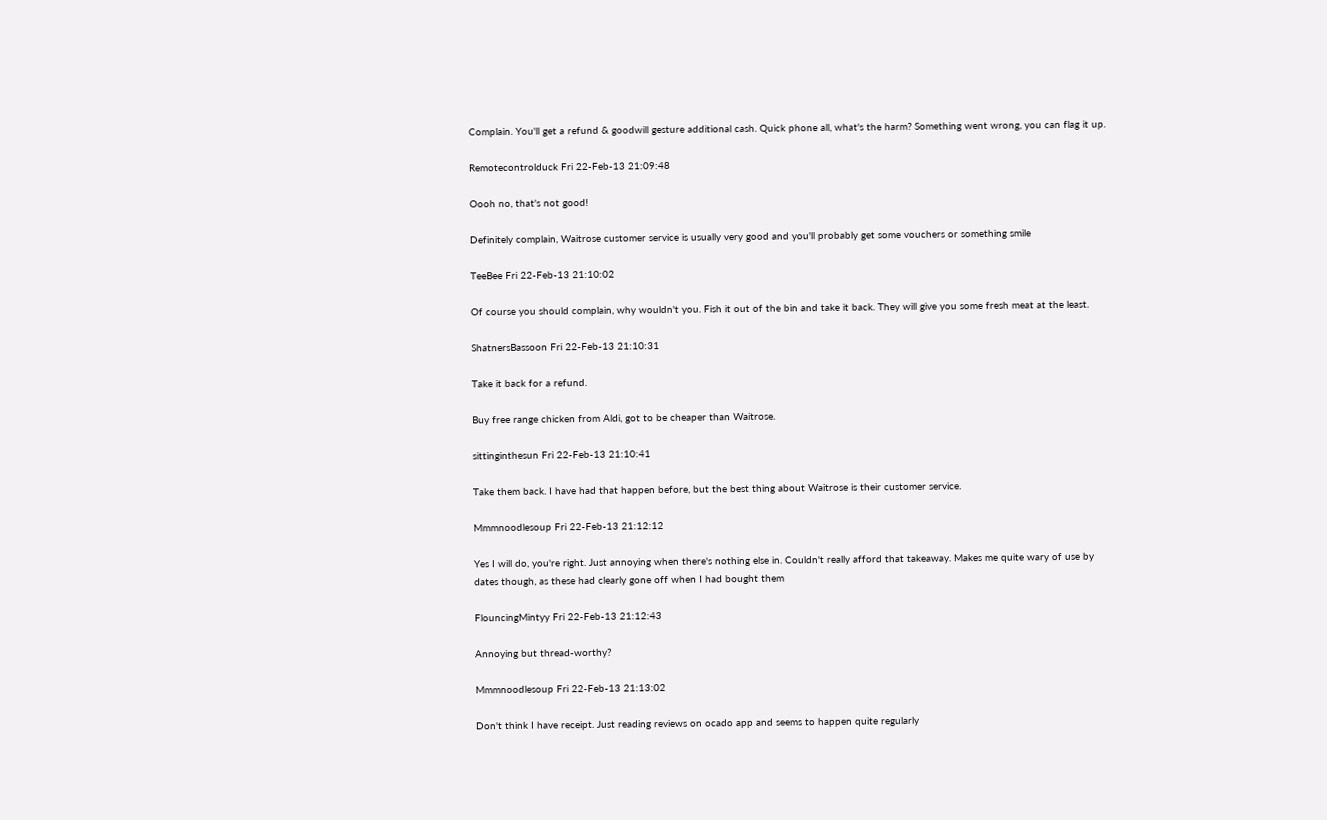Complain. You'll get a refund & goodwill gesture additional cash. Quick phone all, what's the harm? Something went wrong, you can flag it up.

Remotecontrolduck Fri 22-Feb-13 21:09:48

Oooh no, that's not good!

Definitely complain, Waitrose customer service is usually very good and you'll probably get some vouchers or something smile

TeeBee Fri 22-Feb-13 21:10:02

Of course you should complain, why wouldn't you. Fish it out of the bin and take it back. They will give you some fresh meat at the least.

ShatnersBassoon Fri 22-Feb-13 21:10:31

Take it back for a refund.

Buy free range chicken from Aldi, got to be cheaper than Waitrose.

sittinginthesun Fri 22-Feb-13 21:10:41

Take them back. I have had that happen before, but the best thing about Waitrose is their customer service.

Mmmnoodlesoup Fri 22-Feb-13 21:12:12

Yes I will do, you're right. Just annoying when there's nothing else in. Couldn't really afford that takeaway. Makes me quite wary of use by dates though, as these had clearly gone off when I had bought them

FlouncingMintyy Fri 22-Feb-13 21:12:43

Annoying but thread-worthy?

Mmmnoodlesoup Fri 22-Feb-13 21:13:02

Don't think I have receipt. Just reading reviews on ocado app and seems to happen quite regularly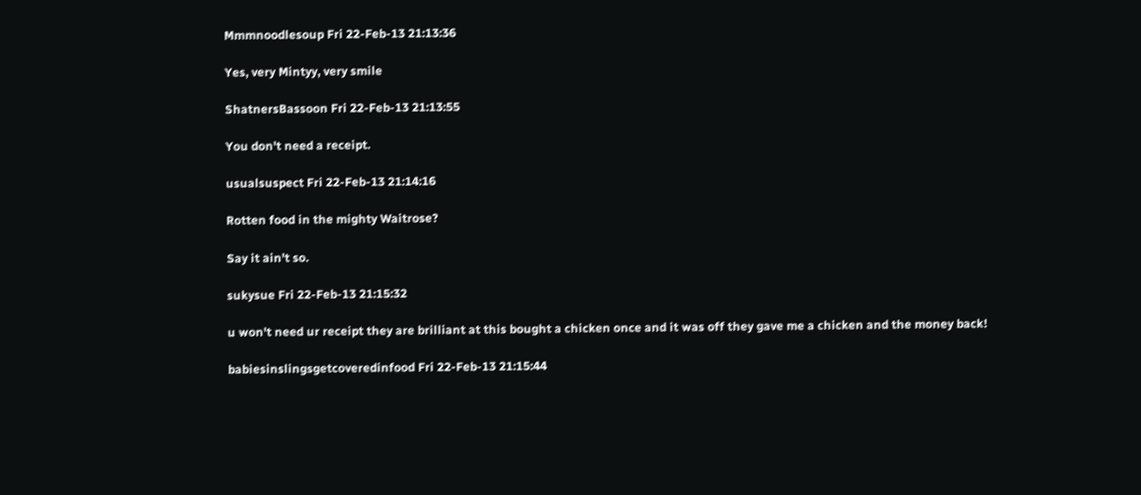Mmmnoodlesoup Fri 22-Feb-13 21:13:36

Yes, very Mintyy, very smile

ShatnersBassoon Fri 22-Feb-13 21:13:55

You don't need a receipt.

usualsuspect Fri 22-Feb-13 21:14:16

Rotten food in the mighty Waitrose?

Say it ain't so.

sukysue Fri 22-Feb-13 21:15:32

u won't need ur receipt they are brilliant at this bought a chicken once and it was off they gave me a chicken and the money back!

babiesinslingsgetcoveredinfood Fri 22-Feb-13 21:15:44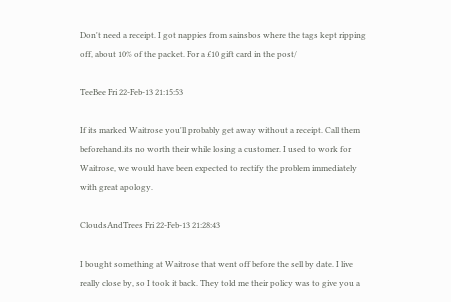Don't need a receipt. I got nappies from sainsbos where the tags kept ripping off, about 10% of the packet. For a £10 gift card in the post/

TeeBee Fri 22-Feb-13 21:15:53

If its marked Waitrose you'll probably get away without a receipt. Call them beforehand.its no worth their while losing a customer. I used to work for Waitrose, we would have been expected to rectify the problem immediately with great apology.

CloudsAndTrees Fri 22-Feb-13 21:28:43

I bought something at Waitrose that went off before the sell by date. I live really close by, so I took it back. They told me their policy was to give you a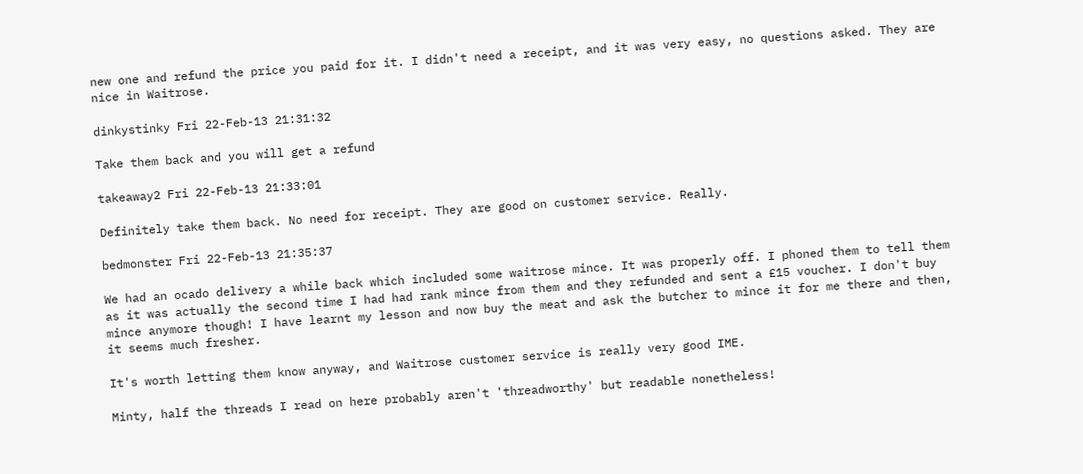new one and refund the price you paid for it. I didn't need a receipt, and it was very easy, no questions asked. They are nice in Waitrose.

dinkystinky Fri 22-Feb-13 21:31:32

Take them back and you will get a refund

takeaway2 Fri 22-Feb-13 21:33:01

Definitely take them back. No need for receipt. They are good on customer service. Really.

bedmonster Fri 22-Feb-13 21:35:37

We had an ocado delivery a while back which included some waitrose mince. It was properly off. I phoned them to tell them as it was actually the second time I had had rank mince from them and they refunded and sent a £15 voucher. I don't buy mince anymore though! I have learnt my lesson and now buy the meat and ask the butcher to mince it for me there and then, it seems much fresher.

It's worth letting them know anyway, and Waitrose customer service is really very good IME.

Minty, half the threads I read on here probably aren't 'threadworthy' but readable nonetheless!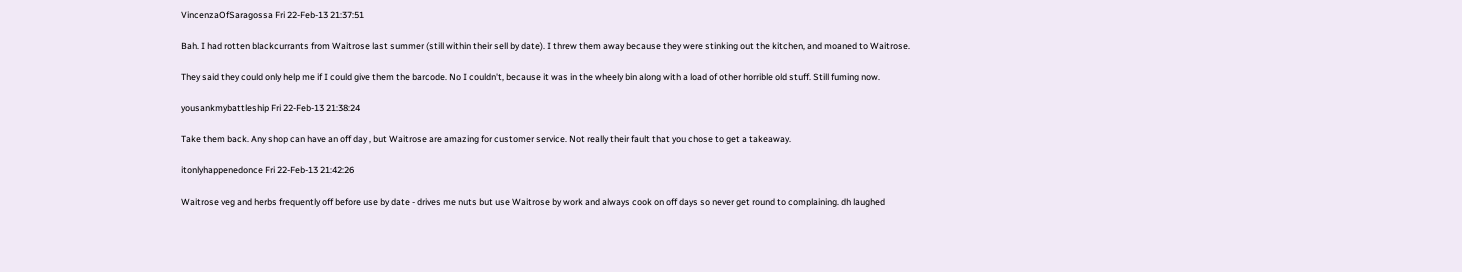VincenzaOfSaragossa Fri 22-Feb-13 21:37:51

Bah. I had rotten blackcurrants from Waitrose last summer (still within their sell by date). I threw them away because they were stinking out the kitchen, and moaned to Waitrose.

They said they could only help me if I could give them the barcode. No I couldn't, because it was in the wheely bin along with a load of other horrible old stuff. Still fuming now.

yousankmybattleship Fri 22-Feb-13 21:38:24

Take them back. Any shop can have an off day , but Waitrose are amazing for customer service. Not really their fault that you chose to get a takeaway.

itonlyhappenedonce Fri 22-Feb-13 21:42:26

Waitrose veg and herbs frequently off before use by date - drives me nuts but use Waitrose by work and always cook on off days so never get round to complaining. dh laughed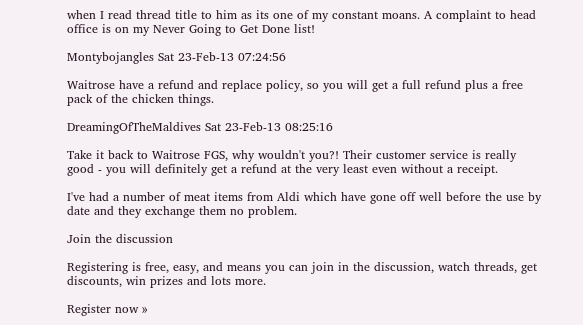when I read thread title to him as its one of my constant moans. A complaint to head office is on my Never Going to Get Done list!

Montybojangles Sat 23-Feb-13 07:24:56

Waitrose have a refund and replace policy, so you will get a full refund plus a free pack of the chicken things.

DreamingOfTheMaldives Sat 23-Feb-13 08:25:16

Take it back to Waitrose FGS, why wouldn't you?! Their customer service is really good - you will definitely get a refund at the very least even without a receipt.

I've had a number of meat items from Aldi which have gone off well before the use by date and they exchange them no problem.

Join the discussion

Registering is free, easy, and means you can join in the discussion, watch threads, get discounts, win prizes and lots more.

Register now »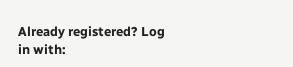Already registered? Log in with: